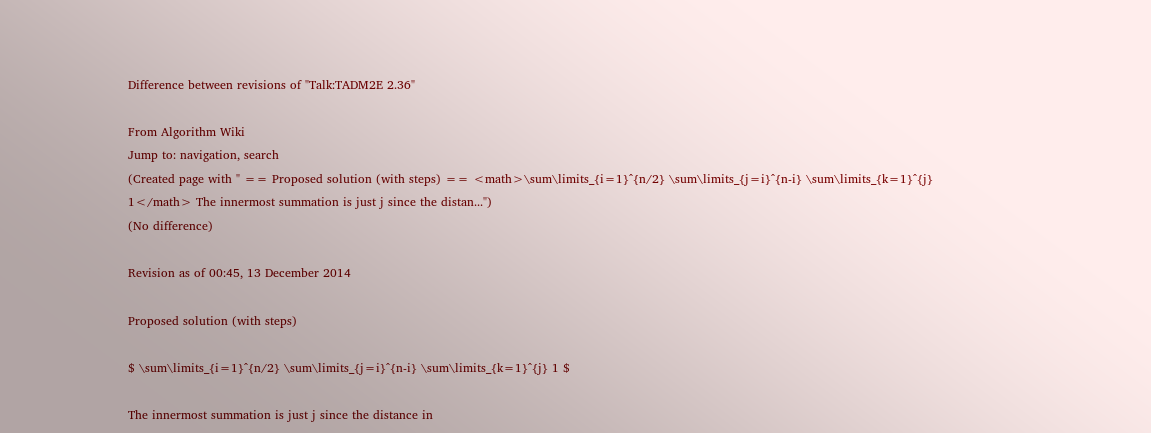Difference between revisions of "Talk:TADM2E 2.36"

From Algorithm Wiki
Jump to: navigation, search
(Created page with " == Proposed solution (with steps) == <math>\sum\limits_{i=1}^{n/2} \sum\limits_{j=i}^{n-i} \sum\limits_{k=1}^{j} 1</math> The innermost summation is just j since the distan...")
(No difference)

Revision as of 00:45, 13 December 2014

Proposed solution (with steps)

$ \sum\limits_{i=1}^{n/2} \sum\limits_{j=i}^{n-i} \sum\limits_{k=1}^{j} 1 $

The innermost summation is just j since the distance in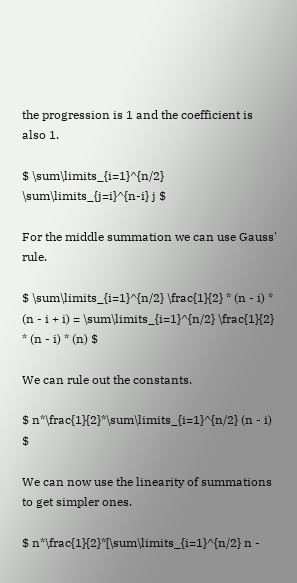the progression is 1 and the coefficient is also 1.

$ \sum\limits_{i=1}^{n/2} \sum\limits_{j=i}^{n-i} j $

For the middle summation we can use Gauss' rule.

$ \sum\limits_{i=1}^{n/2} \frac{1}{2} * (n - i) * (n - i + i) = \sum\limits_{i=1}^{n/2} \frac{1}{2} * (n - i) * (n) $

We can rule out the constants.

$ n*\frac{1}{2}*\sum\limits_{i=1}^{n/2} (n - i) $

We can now use the linearity of summations to get simpler ones.

$ n*\frac{1}{2}*[\sum\limits_{i=1}^{n/2} n -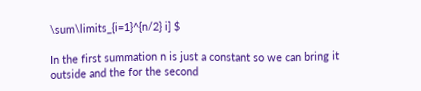\sum\limits_{i=1}^{n/2} i] $

In the first summation n is just a constant so we can bring it outside and the for the second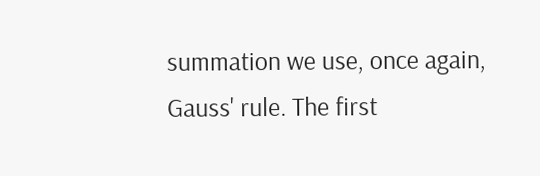summation we use, once again, Gauss' rule. The first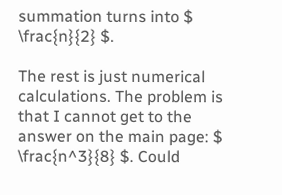summation turns into $ \frac{n}{2} $.

The rest is just numerical calculations. The problem is that I cannot get to the answer on the main page: $ \frac{n^3}{8} $. Could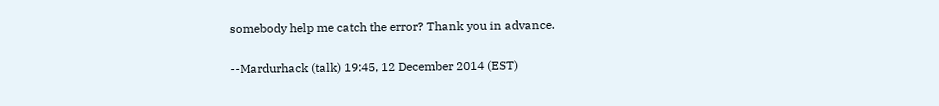somebody help me catch the error? Thank you in advance.

--Mardurhack (talk) 19:45, 12 December 2014 (EST)